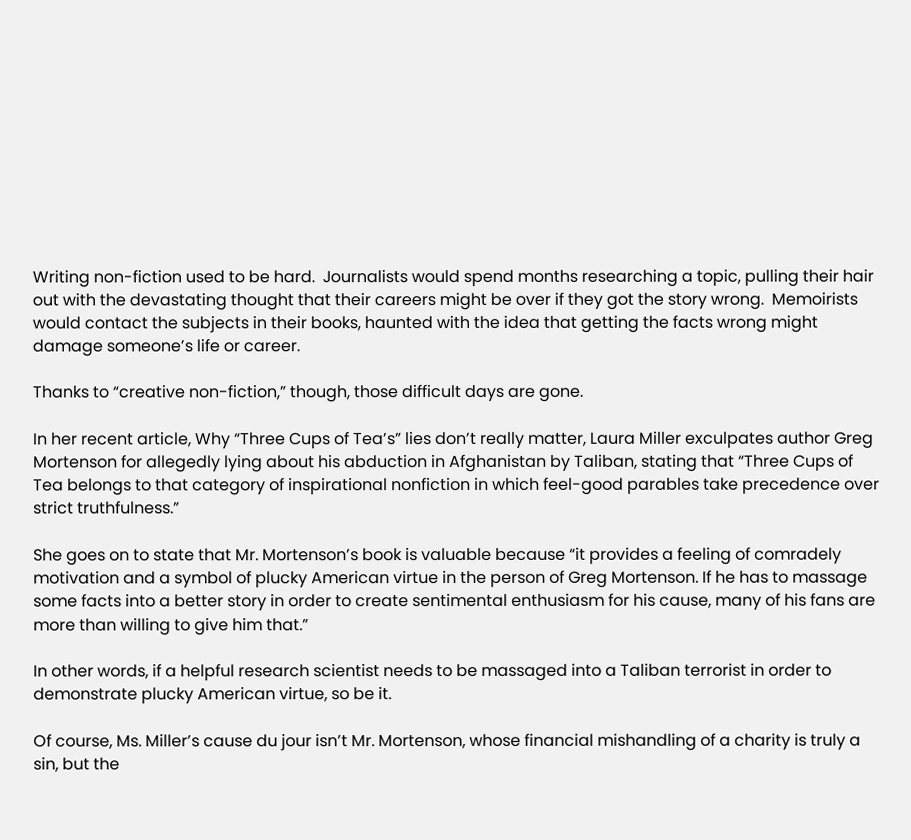Writing non-fiction used to be hard.  Journalists would spend months researching a topic, pulling their hair out with the devastating thought that their careers might be over if they got the story wrong.  Memoirists would contact the subjects in their books, haunted with the idea that getting the facts wrong might damage someone’s life or career.

Thanks to “creative non-fiction,” though, those difficult days are gone.

In her recent article, Why “Three Cups of Tea’s” lies don’t really matter, Laura Miller exculpates author Greg Mortenson for allegedly lying about his abduction in Afghanistan by Taliban, stating that “Three Cups of Tea belongs to that category of inspirational nonfiction in which feel-good parables take precedence over strict truthfulness.”

She goes on to state that Mr. Mortenson’s book is valuable because “it provides a feeling of comradely motivation and a symbol of plucky American virtue in the person of Greg Mortenson. If he has to massage some facts into a better story in order to create sentimental enthusiasm for his cause, many of his fans are more than willing to give him that.”

In other words, if a helpful research scientist needs to be massaged into a Taliban terrorist in order to demonstrate plucky American virtue, so be it.

Of course, Ms. Miller’s cause du jour isn’t Mr. Mortenson, whose financial mishandling of a charity is truly a sin, but the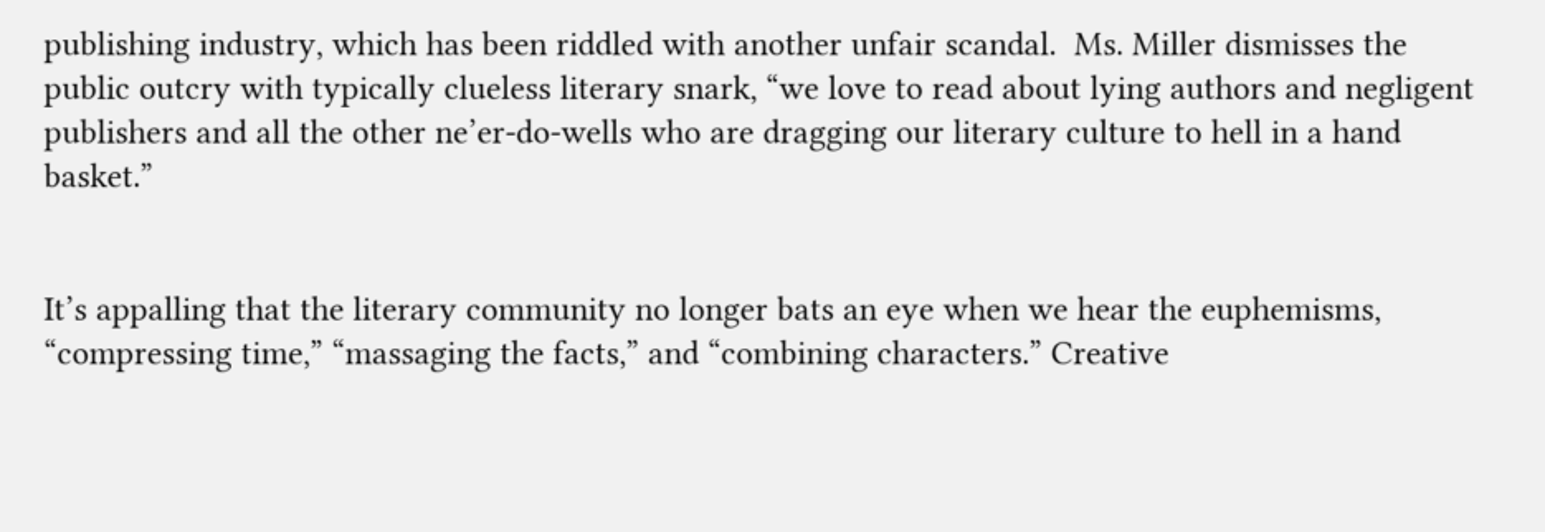publishing industry, which has been riddled with another unfair scandal.  Ms. Miller dismisses the public outcry with typically clueless literary snark, “we love to read about lying authors and negligent publishers and all the other ne’er-do-wells who are dragging our literary culture to hell in a hand basket.”


It’s appalling that the literary community no longer bats an eye when we hear the euphemisms, “compressing time,” “massaging the facts,” and “combining characters.” Creative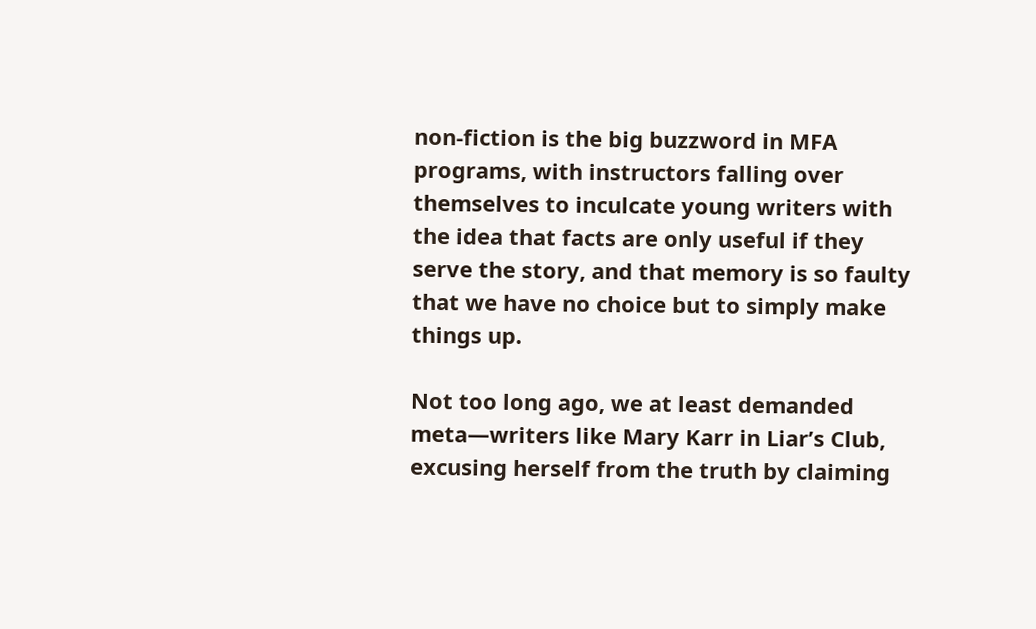non-fiction is the big buzzword in MFA programs, with instructors falling over themselves to inculcate young writers with the idea that facts are only useful if they serve the story, and that memory is so faulty that we have no choice but to simply make things up.

Not too long ago, we at least demanded meta—writers like Mary Karr in Liar’s Club, excusing herself from the truth by claiming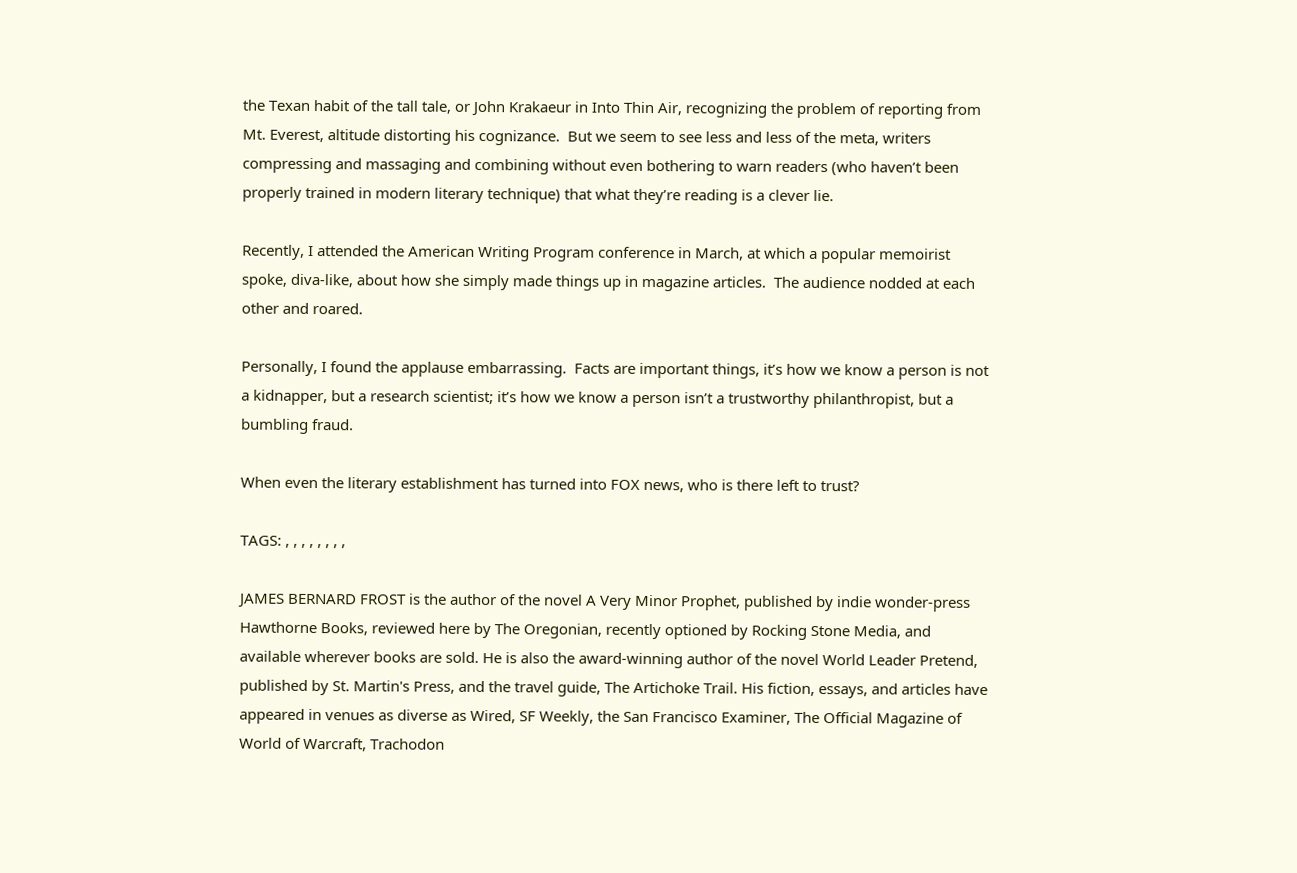the Texan habit of the tall tale, or John Krakaeur in Into Thin Air, recognizing the problem of reporting from Mt. Everest, altitude distorting his cognizance.  But we seem to see less and less of the meta, writers compressing and massaging and combining without even bothering to warn readers (who haven’t been properly trained in modern literary technique) that what they’re reading is a clever lie.

Recently, I attended the American Writing Program conference in March, at which a popular memoirist spoke, diva-like, about how she simply made things up in magazine articles.  The audience nodded at each other and roared.

Personally, I found the applause embarrassing.  Facts are important things, it’s how we know a person is not a kidnapper, but a research scientist; it’s how we know a person isn’t a trustworthy philanthropist, but a bumbling fraud.

When even the literary establishment has turned into FOX news, who is there left to trust?

TAGS: , , , , , , , ,

JAMES BERNARD FROST is the author of the novel A Very Minor Prophet, published by indie wonder-press Hawthorne Books, reviewed here by The Oregonian, recently optioned by Rocking Stone Media, and available wherever books are sold. He is also the award-winning author of the novel World Leader Pretend, published by St. Martin's Press, and the travel guide, The Artichoke Trail. His fiction, essays, and articles have appeared in venues as diverse as Wired, SF Weekly, the San Francisco Examiner, The Official Magazine of World of Warcraft, Trachodon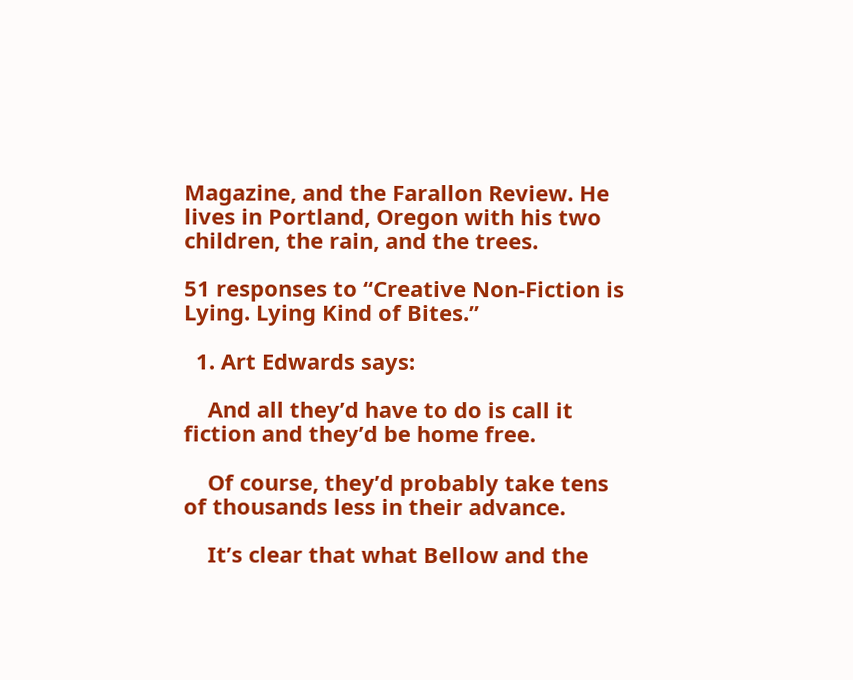Magazine, and the Farallon Review. He lives in Portland, Oregon with his two children, the rain, and the trees.

51 responses to “Creative Non-Fiction is Lying. Lying Kind of Bites.”

  1. Art Edwards says:

    And all they’d have to do is call it fiction and they’d be home free.

    Of course, they’d probably take tens of thousands less in their advance.

    It’s clear that what Bellow and the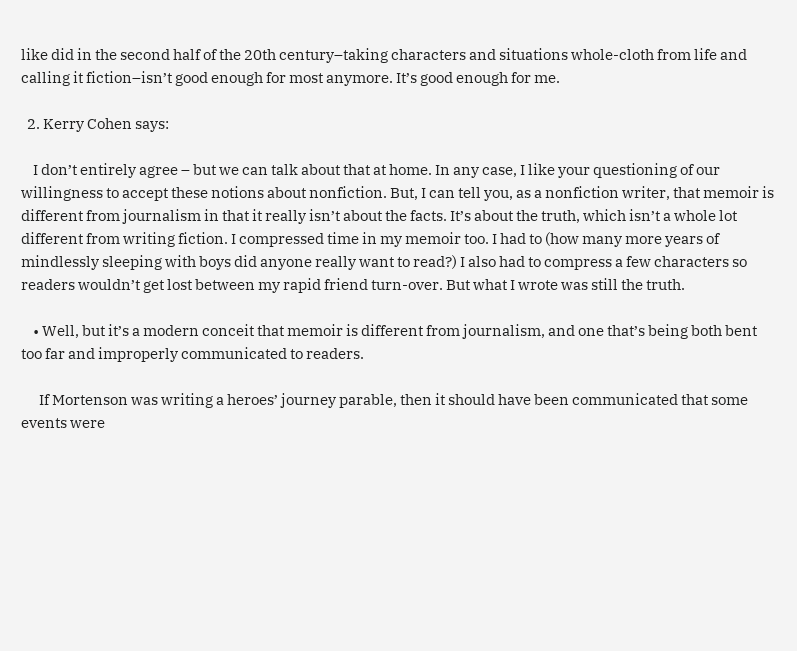like did in the second half of the 20th century–taking characters and situations whole-cloth from life and calling it fiction–isn’t good enough for most anymore. It’s good enough for me.

  2. Kerry Cohen says:

    I don’t entirely agree – but we can talk about that at home. In any case, I like your questioning of our willingness to accept these notions about nonfiction. But, I can tell you, as a nonfiction writer, that memoir is different from journalism in that it really isn’t about the facts. It’s about the truth, which isn’t a whole lot different from writing fiction. I compressed time in my memoir too. I had to (how many more years of mindlessly sleeping with boys did anyone really want to read?) I also had to compress a few characters so readers wouldn’t get lost between my rapid friend turn-over. But what I wrote was still the truth.

    • Well, but it’s a modern conceit that memoir is different from journalism, and one that’s being both bent too far and improperly communicated to readers.

      If Mortenson was writing a heroes’ journey parable, then it should have been communicated that some events were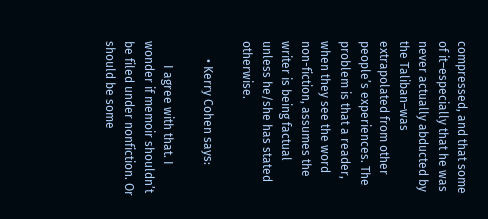compressed, and that some of it–especially that he was never actually abducted by the Taliban–was extrapolated from other people’s experiences. The problem is that a reader, when they see the word non-fiction, assumes the writer is being factual unless he/she has stated otherwise.

      • Kerry Cohen says:

        I agree with that. I wonder if memoir shouldn’t be filed under nonfiction. Or should be some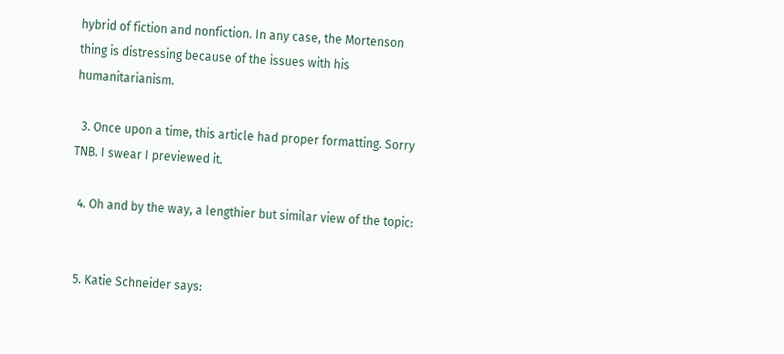hybrid of fiction and nonfiction. In any case, the Mortenson thing is distressing because of the issues with his humanitarianism.

  3. Once upon a time, this article had proper formatting. Sorry TNB. I swear I previewed it.

  4. Oh and by the way, a lengthier but similar view of the topic:


  5. Katie Schneider says: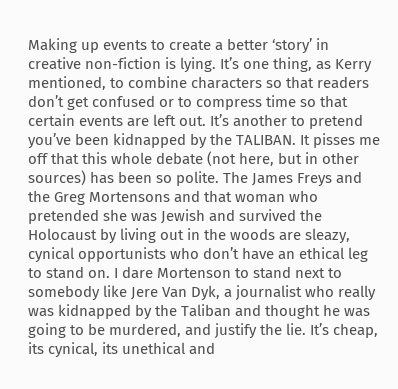Making up events to create a better ‘story’ in creative non-fiction is lying. It’s one thing, as Kerry mentioned, to combine characters so that readers don’t get confused or to compress time so that certain events are left out. It’s another to pretend you’ve been kidnapped by the TALIBAN. It pisses me off that this whole debate (not here, but in other sources) has been so polite. The James Freys and the Greg Mortensons and that woman who pretended she was Jewish and survived the Holocaust by living out in the woods are sleazy, cynical opportunists who don’t have an ethical leg to stand on. I dare Mortenson to stand next to somebody like Jere Van Dyk, a journalist who really was kidnapped by the Taliban and thought he was going to be murdered, and justify the lie. It’s cheap, its cynical, its unethical and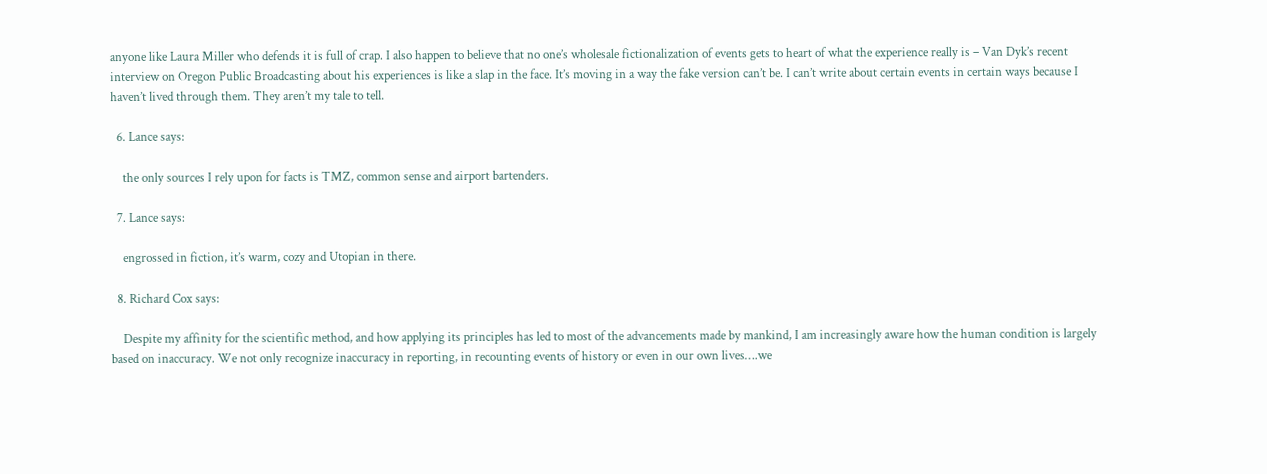anyone like Laura Miller who defends it is full of crap. I also happen to believe that no one’s wholesale fictionalization of events gets to heart of what the experience really is – Van Dyk’s recent interview on Oregon Public Broadcasting about his experiences is like a slap in the face. It’s moving in a way the fake version can’t be. I can’t write about certain events in certain ways because I haven’t lived through them. They aren’t my tale to tell.

  6. Lance says:

    the only sources I rely upon for facts is TMZ, common sense and airport bartenders.

  7. Lance says:

    engrossed in fiction, it’s warm, cozy and Utopian in there.

  8. Richard Cox says:

    Despite my affinity for the scientific method, and how applying its principles has led to most of the advancements made by mankind, I am increasingly aware how the human condition is largely based on inaccuracy. We not only recognize inaccuracy in reporting, in recounting events of history or even in our own lives….we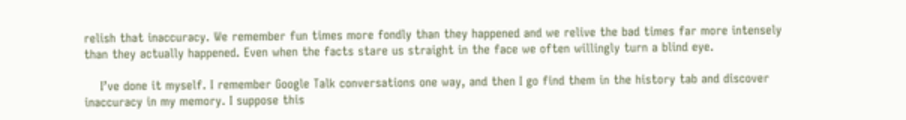relish that inaccuracy. We remember fun times more fondly than they happened and we relive the bad times far more intensely than they actually happened. Even when the facts stare us straight in the face we often willingly turn a blind eye.

    I’ve done it myself. I remember Google Talk conversations one way, and then I go find them in the history tab and discover inaccuracy in my memory. I suppose this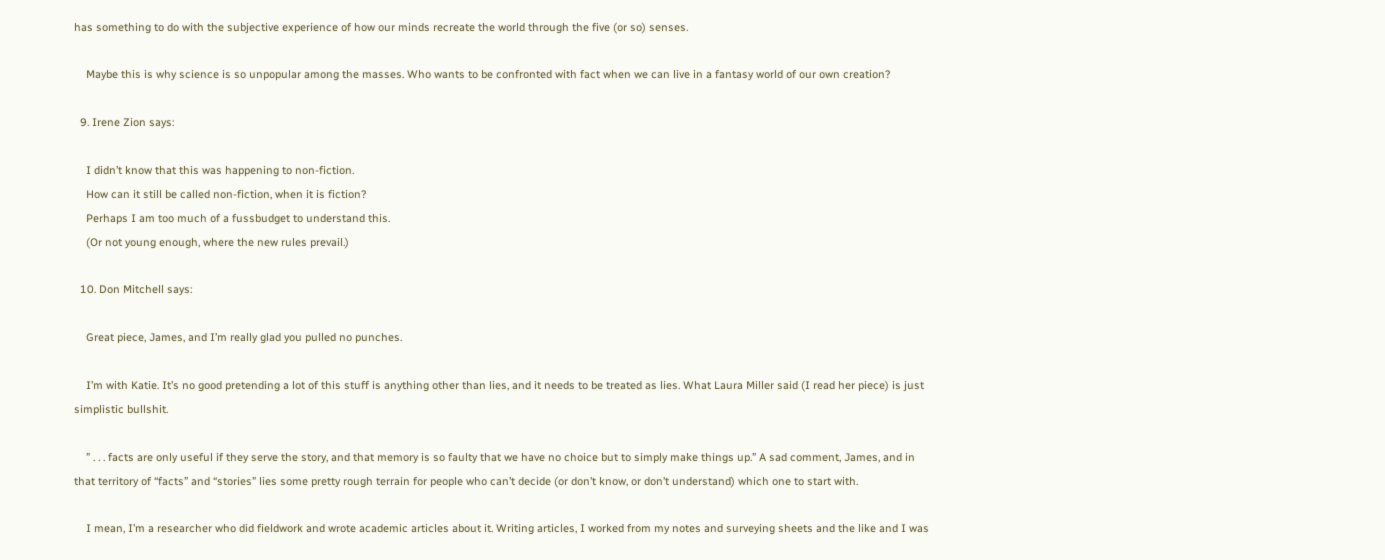has something to do with the subjective experience of how our minds recreate the world through the five (or so) senses.

    Maybe this is why science is so unpopular among the masses. Who wants to be confronted with fact when we can live in a fantasy world of our own creation?

  9. Irene Zion says:

    I didn’t know that this was happening to non-fiction.
    How can it still be called non-fiction, when it is fiction?
    Perhaps I am too much of a fussbudget to understand this.
    (Or not young enough, where the new rules prevail.)

  10. Don Mitchell says:

    Great piece, James, and I’m really glad you pulled no punches.

    I’m with Katie. It’s no good pretending a lot of this stuff is anything other than lies, and it needs to be treated as lies. What Laura Miller said (I read her piece) is just simplistic bullshit.

    ” . . . facts are only useful if they serve the story, and that memory is so faulty that we have no choice but to simply make things up.” A sad comment, James, and in that territory of “facts” and “stories” lies some pretty rough terrain for people who can’t decide (or don’t know, or don’t understand) which one to start with.

    I mean, I’m a researcher who did fieldwork and wrote academic articles about it. Writing articles, I worked from my notes and surveying sheets and the like and I was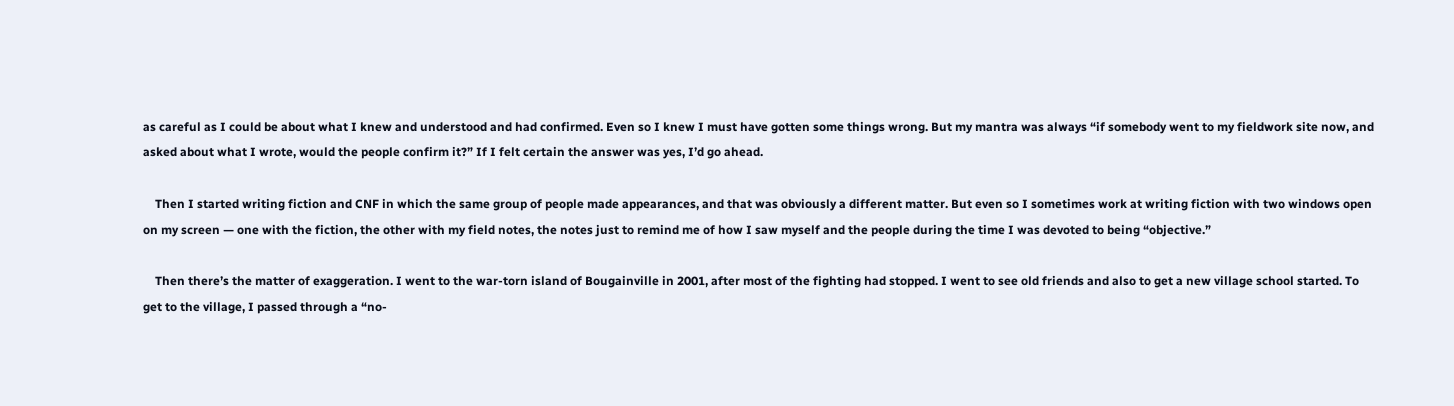as careful as I could be about what I knew and understood and had confirmed. Even so I knew I must have gotten some things wrong. But my mantra was always “if somebody went to my fieldwork site now, and asked about what I wrote, would the people confirm it?” If I felt certain the answer was yes, I’d go ahead.

    Then I started writing fiction and CNF in which the same group of people made appearances, and that was obviously a different matter. But even so I sometimes work at writing fiction with two windows open on my screen — one with the fiction, the other with my field notes, the notes just to remind me of how I saw myself and the people during the time I was devoted to being “objective.”

    Then there’s the matter of exaggeration. I went to the war-torn island of Bougainville in 2001, after most of the fighting had stopped. I went to see old friends and also to get a new village school started. To get to the village, I passed through a “no-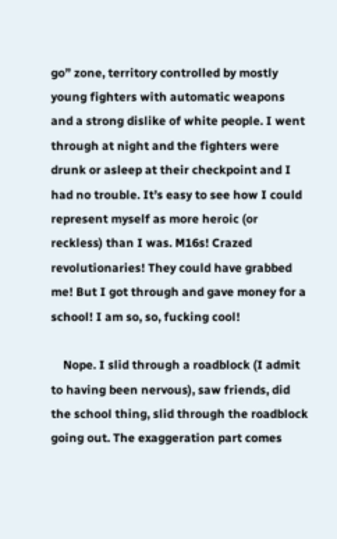go” zone, territory controlled by mostly young fighters with automatic weapons and a strong dislike of white people. I went through at night and the fighters were drunk or asleep at their checkpoint and I had no trouble. It’s easy to see how I could represent myself as more heroic (or reckless) than I was. M16s! Crazed revolutionaries! They could have grabbed me! But I got through and gave money for a school! I am so, so, fucking cool!

    Nope. I slid through a roadblock (I admit to having been nervous), saw friends, did the school thing, slid through the roadblock going out. The exaggeration part comes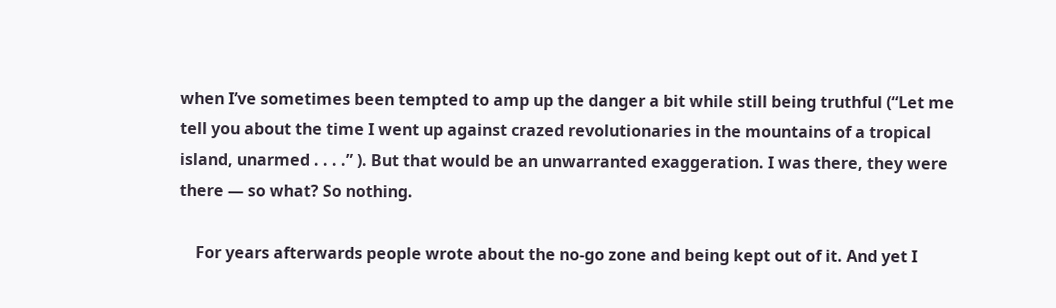when I’ve sometimes been tempted to amp up the danger a bit while still being truthful (“Let me tell you about the time I went up against crazed revolutionaries in the mountains of a tropical island, unarmed . . . .” ). But that would be an unwarranted exaggeration. I was there, they were there — so what? So nothing.

    For years afterwards people wrote about the no-go zone and being kept out of it. And yet I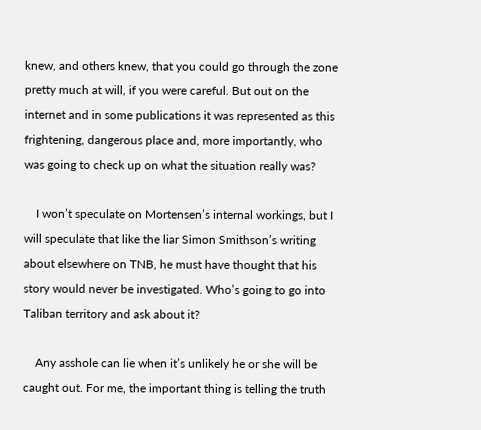knew, and others knew, that you could go through the zone pretty much at will, if you were careful. But out on the internet and in some publications it was represented as this frightening, dangerous place and, more importantly, who was going to check up on what the situation really was?

    I won’t speculate on Mortensen’s internal workings, but I will speculate that like the liar Simon Smithson’s writing about elsewhere on TNB, he must have thought that his story would never be investigated. Who’s going to go into Taliban territory and ask about it?

    Any asshole can lie when it’s unlikely he or she will be caught out. For me, the important thing is telling the truth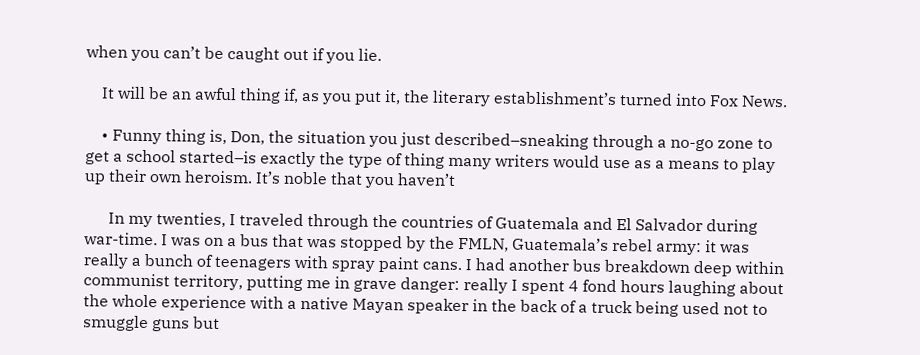when you can’t be caught out if you lie.

    It will be an awful thing if, as you put it, the literary establishment’s turned into Fox News.

    • Funny thing is, Don, the situation you just described–sneaking through a no-go zone to get a school started–is exactly the type of thing many writers would use as a means to play up their own heroism. It’s noble that you haven’t

      In my twenties, I traveled through the countries of Guatemala and El Salvador during war-time. I was on a bus that was stopped by the FMLN, Guatemala’s rebel army: it was really a bunch of teenagers with spray paint cans. I had another bus breakdown deep within communist territory, putting me in grave danger: really I spent 4 fond hours laughing about the whole experience with a native Mayan speaker in the back of a truck being used not to smuggle guns but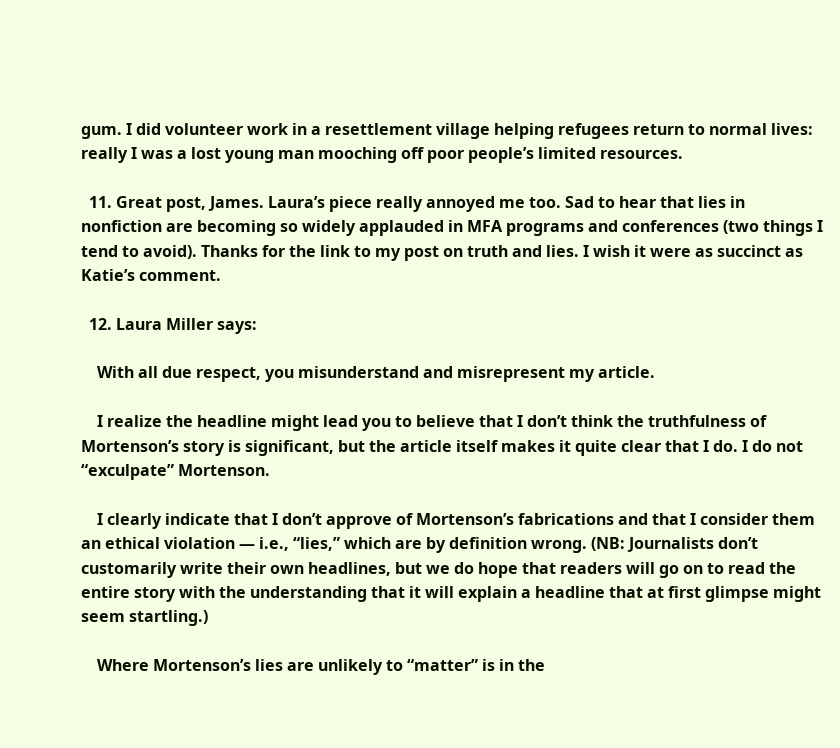gum. I did volunteer work in a resettlement village helping refugees return to normal lives: really I was a lost young man mooching off poor people’s limited resources.

  11. Great post, James. Laura’s piece really annoyed me too. Sad to hear that lies in nonfiction are becoming so widely applauded in MFA programs and conferences (two things I tend to avoid). Thanks for the link to my post on truth and lies. I wish it were as succinct as Katie’s comment.

  12. Laura Miller says:

    With all due respect, you misunderstand and misrepresent my article.

    I realize the headline might lead you to believe that I don’t think the truthfulness of Mortenson’s story is significant, but the article itself makes it quite clear that I do. I do not “exculpate” Mortenson.

    I clearly indicate that I don’t approve of Mortenson’s fabrications and that I consider them an ethical violation — i.e., “lies,” which are by definition wrong. (NB: Journalists don’t customarily write their own headlines, but we do hope that readers will go on to read the entire story with the understanding that it will explain a headline that at first glimpse might seem startling.)

    Where Mortenson’s lies are unlikely to “matter” is in the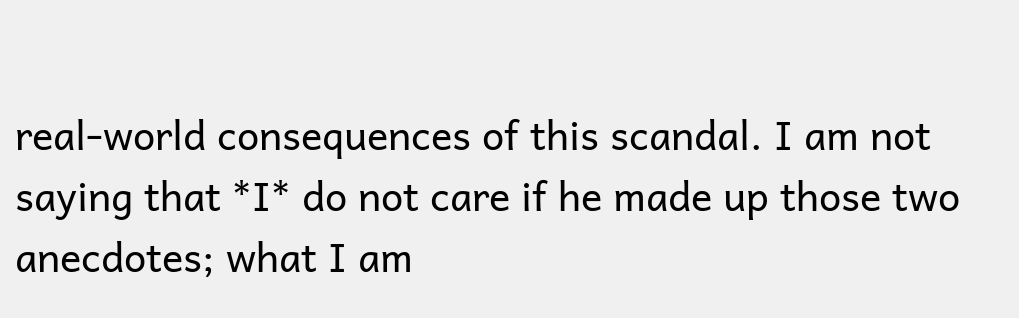real-world consequences of this scandal. I am not saying that *I* do not care if he made up those two anecdotes; what I am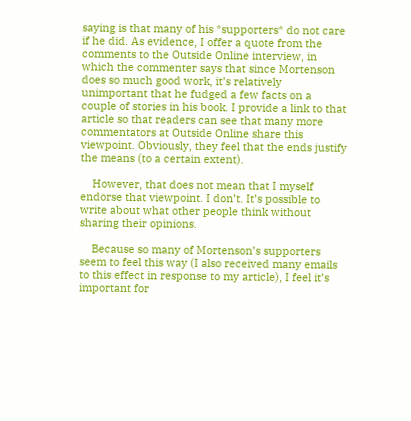saying is that many of his *supporters* do not care if he did. As evidence, I offer a quote from the comments to the Outside Online interview, in which the commenter says that since Mortenson does so much good work, it’s relatively unimportant that he fudged a few facts on a couple of stories in his book. I provide a link to that article so that readers can see that many more commentators at Outside Online share this viewpoint. Obviously, they feel that the ends justify the means (to a certain extent).

    However, that does not mean that I myself endorse that viewpoint. I don’t. It’s possible to write about what other people think without sharing their opinions.

    Because so many of Mortenson’s supporters seem to feel this way (I also received many emails to this effect in response to my article), I feel it’s important for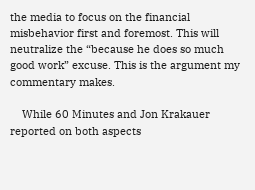the media to focus on the financial misbehavior first and foremost. This will neutralize the “because he does so much good work” excuse. This is the argument my commentary makes.

    While 60 Minutes and Jon Krakauer reported on both aspects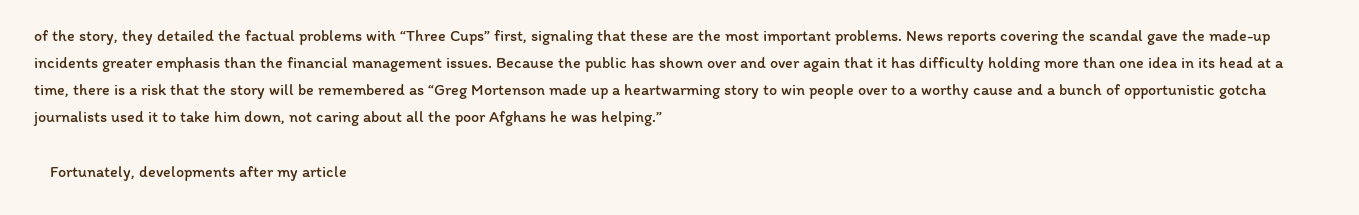of the story, they detailed the factual problems with “Three Cups” first, signaling that these are the most important problems. News reports covering the scandal gave the made-up incidents greater emphasis than the financial management issues. Because the public has shown over and over again that it has difficulty holding more than one idea in its head at a time, there is a risk that the story will be remembered as “Greg Mortenson made up a heartwarming story to win people over to a worthy cause and a bunch of opportunistic gotcha journalists used it to take him down, not caring about all the poor Afghans he was helping.”

    Fortunately, developments after my article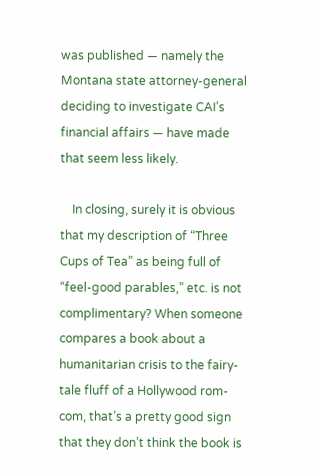was published — namely the Montana state attorney-general deciding to investigate CAI’s financial affairs — have made that seem less likely.

    In closing, surely it is obvious that my description of “Three Cups of Tea” as being full of “feel-good parables,” etc. is not complimentary? When someone compares a book about a humanitarian crisis to the fairy-tale fluff of a Hollywood rom-com, that’s a pretty good sign that they don’t think the book is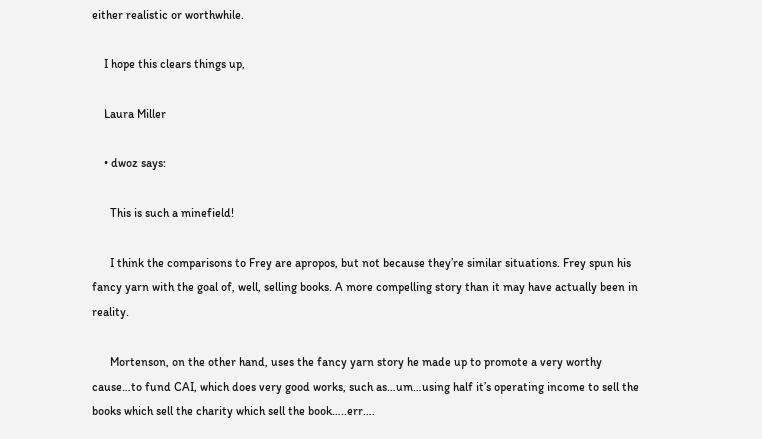either realistic or worthwhile.

    I hope this clears things up,

    Laura Miller

    • dwoz says:

      This is such a minefield!

      I think the comparisons to Frey are apropos, but not because they’re similar situations. Frey spun his fancy yarn with the goal of, well, selling books. A more compelling story than it may have actually been in reality.

      Mortenson, on the other hand, uses the fancy yarn story he made up to promote a very worthy cause…to fund CAI, which does very good works, such as…um…using half it’s operating income to sell the books which sell the charity which sell the book…..err….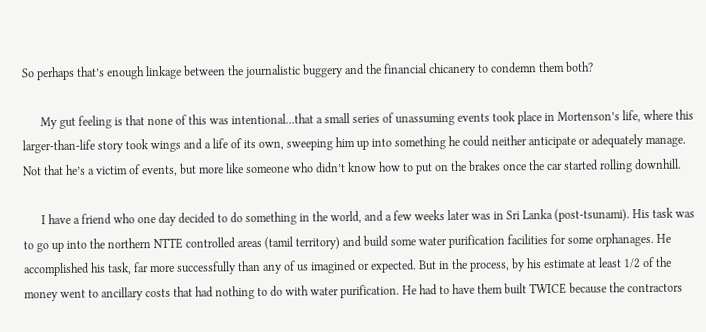So perhaps that’s enough linkage between the journalistic buggery and the financial chicanery to condemn them both?

      My gut feeling is that none of this was intentional…that a small series of unassuming events took place in Mortenson’s life, where this larger-than-life story took wings and a life of its own, sweeping him up into something he could neither anticipate or adequately manage. Not that he’s a victim of events, but more like someone who didn’t know how to put on the brakes once the car started rolling downhill.

      I have a friend who one day decided to do something in the world, and a few weeks later was in Sri Lanka (post-tsunami). His task was to go up into the northern NTTE controlled areas (tamil territory) and build some water purification facilities for some orphanages. He accomplished his task, far more successfully than any of us imagined or expected. But in the process, by his estimate at least 1/2 of the money went to ancillary costs that had nothing to do with water purification. He had to have them built TWICE because the contractors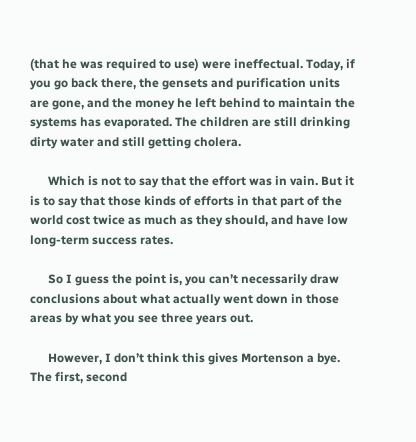(that he was required to use) were ineffectual. Today, if you go back there, the gensets and purification units are gone, and the money he left behind to maintain the systems has evaporated. The children are still drinking dirty water and still getting cholera.

      Which is not to say that the effort was in vain. But it is to say that those kinds of efforts in that part of the world cost twice as much as they should, and have low long-term success rates.

      So I guess the point is, you can’t necessarily draw conclusions about what actually went down in those areas by what you see three years out.

      However, I don’t think this gives Mortenson a bye. The first, second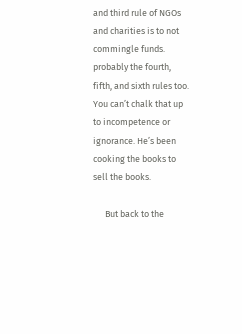and third rule of NGOs and charities is to not commingle funds. probably the fourth, fifth, and sixth rules too. You can’t chalk that up to incompetence or ignorance. He’s been cooking the books to sell the books.

      But back to the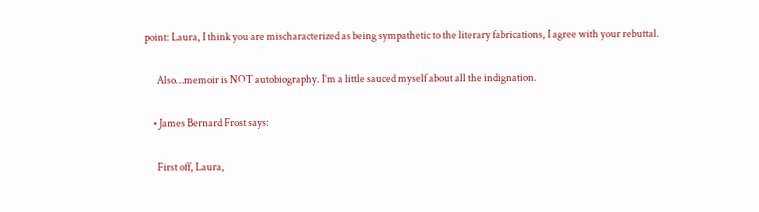point: Laura, I think you are mischaracterized as being sympathetic to the literary fabrications, I agree with your rebuttal.

      Also…memoir is NOT autobiography. I’m a little sauced myself about all the indignation.

    • James Bernard Frost says:

      First off, Laura,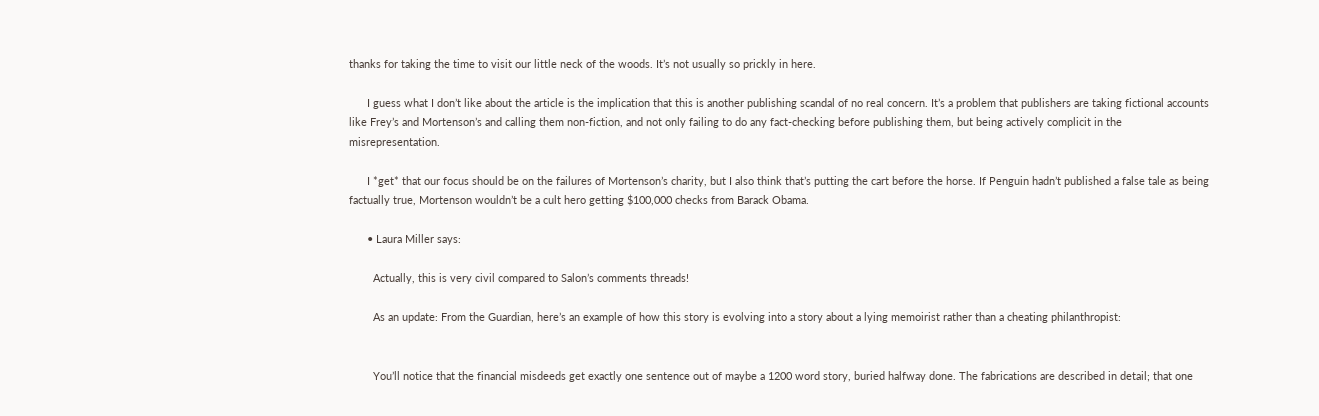thanks for taking the time to visit our little neck of the woods. It’s not usually so prickly in here.

      I guess what I don’t like about the article is the implication that this is another publishing scandal of no real concern. It’s a problem that publishers are taking fictional accounts like Frey’s and Mortenson’s and calling them non-fiction, and not only failing to do any fact-checking before publishing them, but being actively complicit in the misrepresentation.

      I *get* that our focus should be on the failures of Mortenson’s charity, but I also think that’s putting the cart before the horse. If Penguin hadn’t published a false tale as being factually true, Mortenson wouldn’t be a cult hero getting $100,000 checks from Barack Obama.

      • Laura Miller says:

        Actually, this is very civil compared to Salon’s comments threads!

        As an update: From the Guardian, here’s an example of how this story is evolving into a story about a lying memoirist rather than a cheating philanthropist:


        You’ll notice that the financial misdeeds get exactly one sentence out of maybe a 1200 word story, buried halfway done. The fabrications are described in detail; that one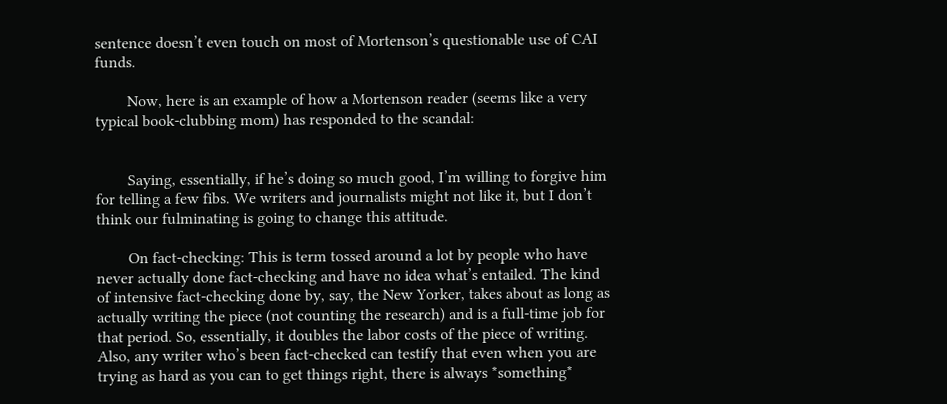sentence doesn’t even touch on most of Mortenson’s questionable use of CAI funds.

        Now, here is an example of how a Mortenson reader (seems like a very typical book-clubbing mom) has responded to the scandal:


        Saying, essentially, if he’s doing so much good, I’m willing to forgive him for telling a few fibs. We writers and journalists might not like it, but I don’t think our fulminating is going to change this attitude.

        On fact-checking: This is term tossed around a lot by people who have never actually done fact-checking and have no idea what’s entailed. The kind of intensive fact-checking done by, say, the New Yorker, takes about as long as actually writing the piece (not counting the research) and is a full-time job for that period. So, essentially, it doubles the labor costs of the piece of writing. Also, any writer who’s been fact-checked can testify that even when you are trying as hard as you can to get things right, there is always *something*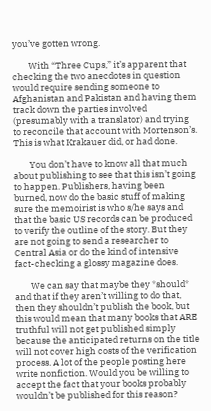you’ve gotten wrong.

        With “Three Cups,” it’s apparent that checking the two anecdotes in question would require sending someone to Afghanistan and Pakistan and having them track down the parties involved (presumably with a translator) and trying to reconcile that account with Mortenson’s. This is what Krakauer did, or had done.

        You don’t have to know all that much about publishing to see that this isn’t going to happen. Publishers, having been burned, now do the basic stuff of making sure the memoirist is who s/he says and that the basic US records can be produced to verify the outline of the story. But they are not going to send a researcher to Central Asia or do the kind of intensive fact-checking a glossy magazine does.

        We can say that maybe they *should* and that if they aren’t willing to do that, then they shouldn’t publish the book, but this would mean that many books that ARE truthful will not get published simply because the anticipated returns on the title will not cover high costs of the verification process. A lot of the people posting here write nonfiction. Would you be willing to accept the fact that your books probably wouldn’t be published for this reason?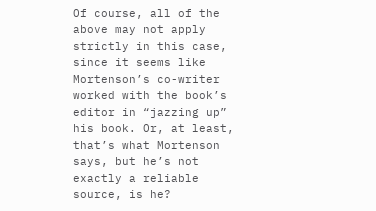Of course, all of the above may not apply strictly in this case, since it seems like Mortenson’s co-writer worked with the book’s editor in “jazzing up” his book. Or, at least, that’s what Mortenson says, but he’s not exactly a reliable source, is he?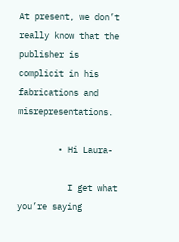At present, we don’t really know that the publisher is complicit in his fabrications and misrepresentations.

        • Hi Laura-

          I get what you’re saying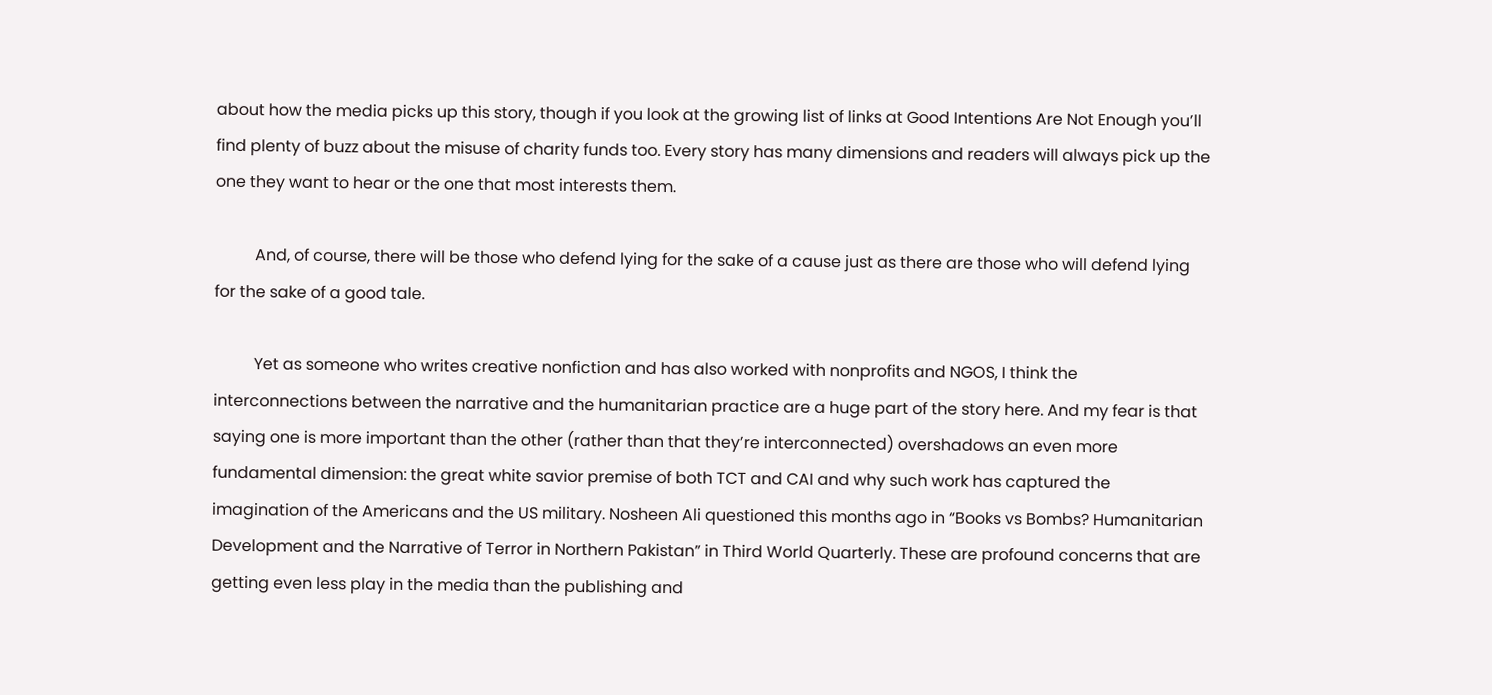about how the media picks up this story, though if you look at the growing list of links at Good Intentions Are Not Enough you’ll find plenty of buzz about the misuse of charity funds too. Every story has many dimensions and readers will always pick up the one they want to hear or the one that most interests them.

          And, of course, there will be those who defend lying for the sake of a cause just as there are those who will defend lying for the sake of a good tale.

          Yet as someone who writes creative nonfiction and has also worked with nonprofits and NGOS, I think the interconnections between the narrative and the humanitarian practice are a huge part of the story here. And my fear is that saying one is more important than the other (rather than that they’re interconnected) overshadows an even more fundamental dimension: the great white savior premise of both TCT and CAI and why such work has captured the imagination of the Americans and the US military. Nosheen Ali questioned this months ago in “Books vs Bombs? Humanitarian Development and the Narrative of Terror in Northern Pakistan” in Third World Quarterly. These are profound concerns that are getting even less play in the media than the publishing and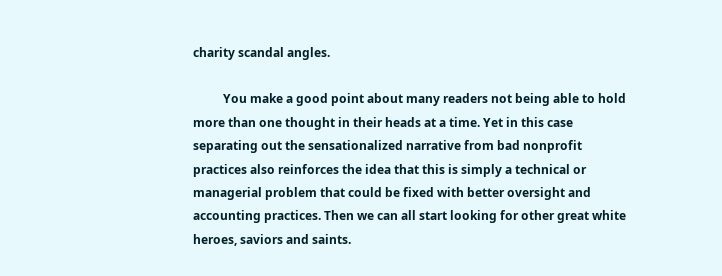charity scandal angles.

          You make a good point about many readers not being able to hold more than one thought in their heads at a time. Yet in this case separating out the sensationalized narrative from bad nonprofit practices also reinforces the idea that this is simply a technical or managerial problem that could be fixed with better oversight and accounting practices. Then we can all start looking for other great white heroes, saviors and saints.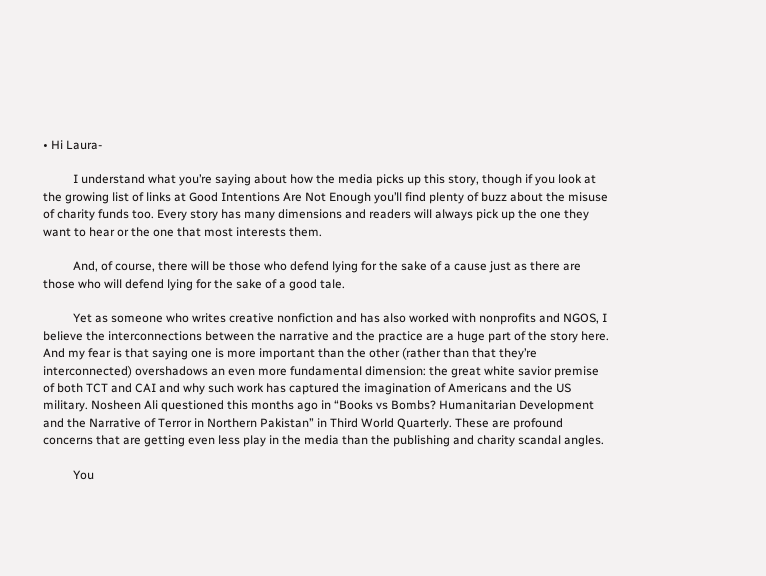• Hi Laura-

          I understand what you’re saying about how the media picks up this story, though if you look at the growing list of links at Good Intentions Are Not Enough you’ll find plenty of buzz about the misuse of charity funds too. Every story has many dimensions and readers will always pick up the one they want to hear or the one that most interests them.

          And, of course, there will be those who defend lying for the sake of a cause just as there are those who will defend lying for the sake of a good tale.

          Yet as someone who writes creative nonfiction and has also worked with nonprofits and NGOS, I believe the interconnections between the narrative and the practice are a huge part of the story here. And my fear is that saying one is more important than the other (rather than that they’re interconnected) overshadows an even more fundamental dimension: the great white savior premise of both TCT and CAI and why such work has captured the imagination of Americans and the US military. Nosheen Ali questioned this months ago in “Books vs Bombs? Humanitarian Development and the Narrative of Terror in Northern Pakistan” in Third World Quarterly. These are profound concerns that are getting even less play in the media than the publishing and charity scandal angles.

          You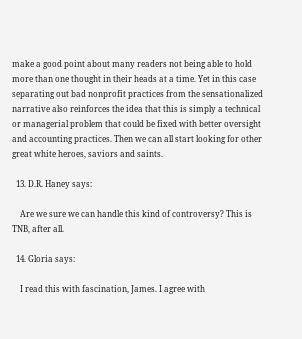make a good point about many readers not being able to hold more than one thought in their heads at a time. Yet in this case separating out bad nonprofit practices from the sensationalized narrative also reinforces the idea that this is simply a technical or managerial problem that could be fixed with better oversight and accounting practices. Then we can all start looking for other great white heroes, saviors and saints.

  13. D.R. Haney says:

    Are we sure we can handle this kind of controversy? This is TNB, after all.

  14. Gloria says:

    I read this with fascination, James. I agree with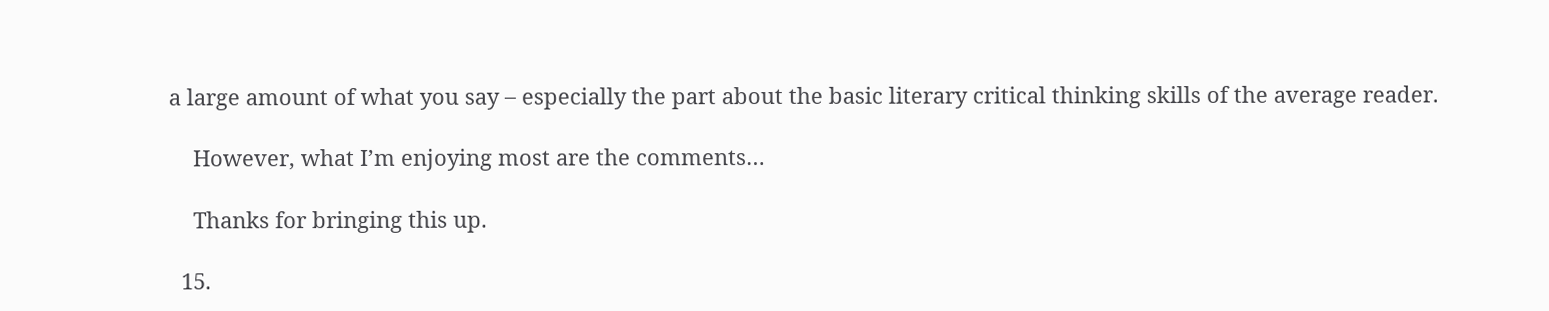a large amount of what you say – especially the part about the basic literary critical thinking skills of the average reader.

    However, what I’m enjoying most are the comments…

    Thanks for bringing this up.

  15.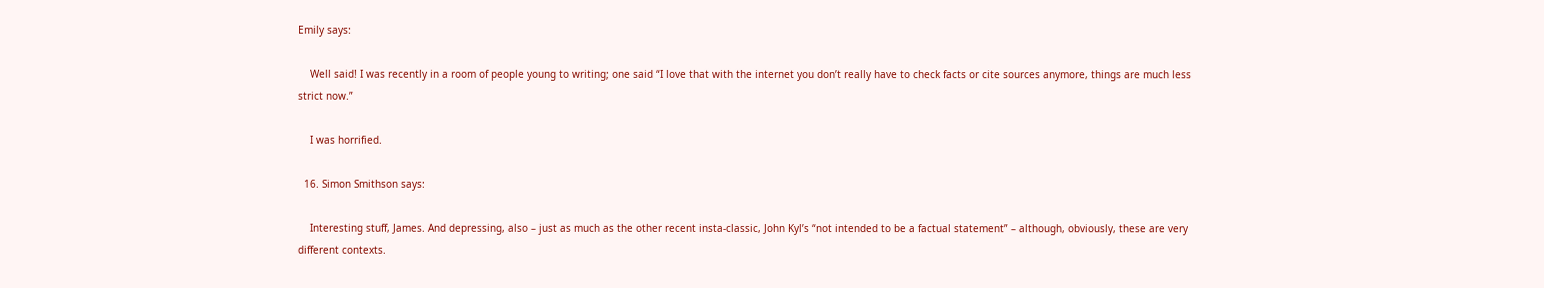Emily says:

    Well said! I was recently in a room of people young to writing; one said “I love that with the internet you don’t really have to check facts or cite sources anymore, things are much less strict now.”

    I was horrified.

  16. Simon Smithson says:

    Interesting stuff, James. And depressing, also – just as much as the other recent insta-classic, John Kyl’s “not intended to be a factual statement” – although, obviously, these are very different contexts.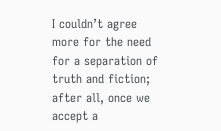I couldn’t agree more for the need for a separation of truth and fiction; after all, once we accept a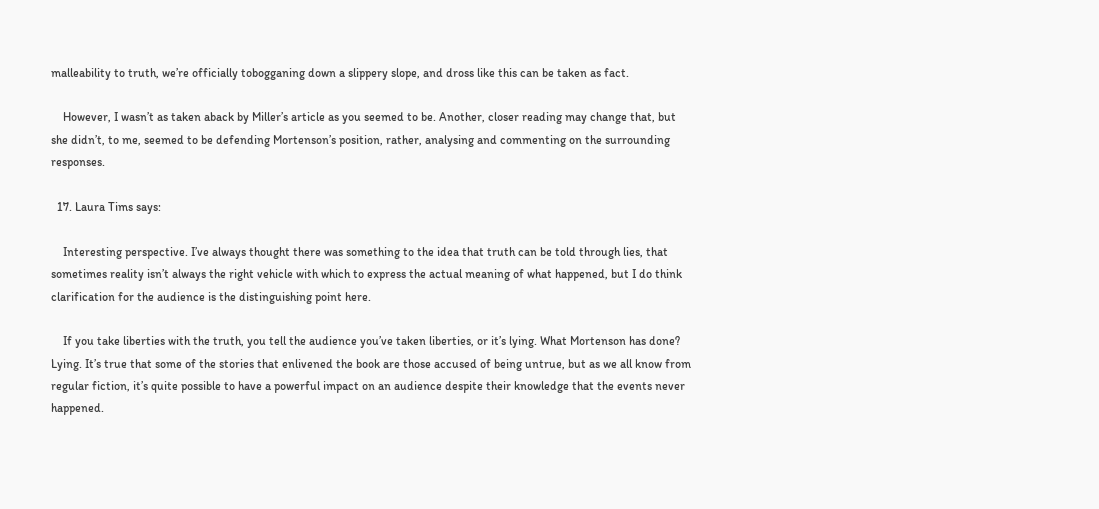malleability to truth, we’re officially tobogganing down a slippery slope, and dross like this can be taken as fact.

    However, I wasn’t as taken aback by Miller’s article as you seemed to be. Another, closer reading may change that, but she didn’t, to me, seemed to be defending Mortenson’s position, rather, analysing and commenting on the surrounding responses.

  17. Laura Tims says:

    Interesting perspective. I’ve always thought there was something to the idea that truth can be told through lies, that sometimes reality isn’t always the right vehicle with which to express the actual meaning of what happened, but I do think clarification for the audience is the distinguishing point here.

    If you take liberties with the truth, you tell the audience you’ve taken liberties, or it’s lying. What Mortenson has done? Lying. It’s true that some of the stories that enlivened the book are those accused of being untrue, but as we all know from regular fiction, it’s quite possible to have a powerful impact on an audience despite their knowledge that the events never happened.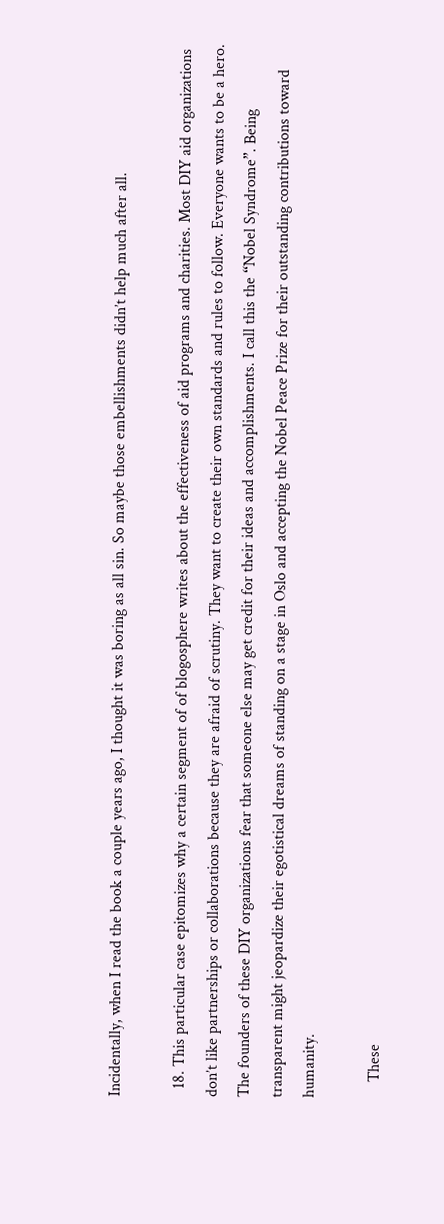Incidentally, when I read the book a couple years ago, I thought it was boring as all sin. So maybe those embellishments didn’t help much after all.

  18. This particular case epitomizes why a certain segment of of blogosphere writes about the effectiveness of aid programs and charities. Most DIY aid organizations don’t like partnerships or collaborations because they are afraid of scrutiny. They want to create their own standards and rules to follow. Everyone wants to be a hero. The founders of these DIY organizations fear that someone else may get credit for their ideas and accomplishments. I call this the “Nobel Syndrome”. Being transparent might jeopardize their egotistical dreams of standing on a stage in Oslo and accepting the Nobel Peace Prize for their outstanding contributions toward humanity.

    These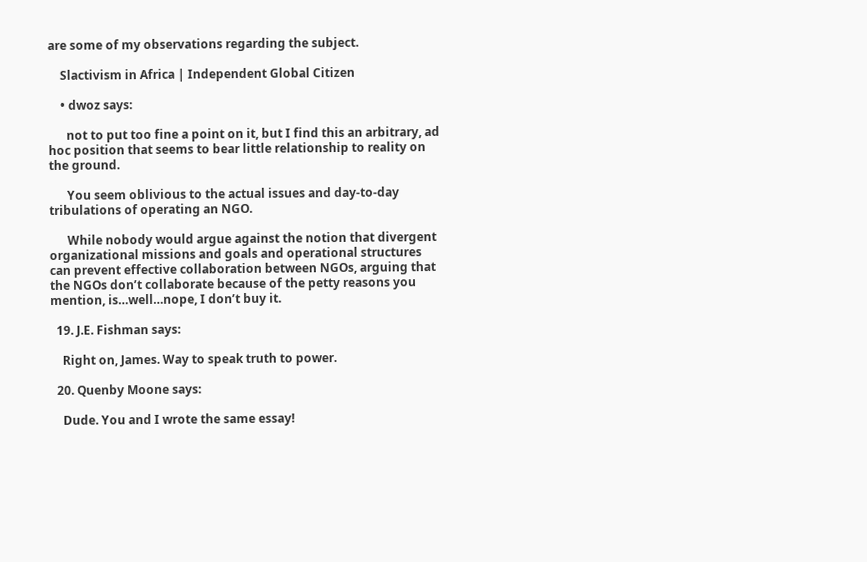are some of my observations regarding the subject.

    Slactivism in Africa | Independent Global Citizen

    • dwoz says:

      not to put too fine a point on it, but I find this an arbitrary, ad hoc position that seems to bear little relationship to reality on the ground.

      You seem oblivious to the actual issues and day-to-day tribulations of operating an NGO.

      While nobody would argue against the notion that divergent organizational missions and goals and operational structures can prevent effective collaboration between NGOs, arguing that the NGOs don’t collaborate because of the petty reasons you mention, is…well…nope, I don’t buy it.

  19. J.E. Fishman says:

    Right on, James. Way to speak truth to power.

  20. Quenby Moone says:

    Dude. You and I wrote the same essay!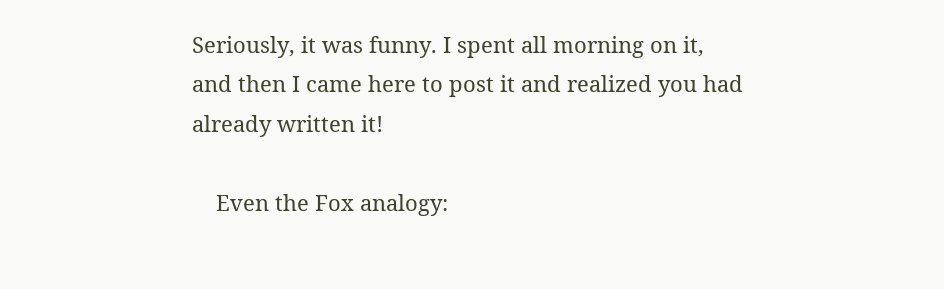Seriously, it was funny. I spent all morning on it, and then I came here to post it and realized you had already written it!

    Even the Fox analogy: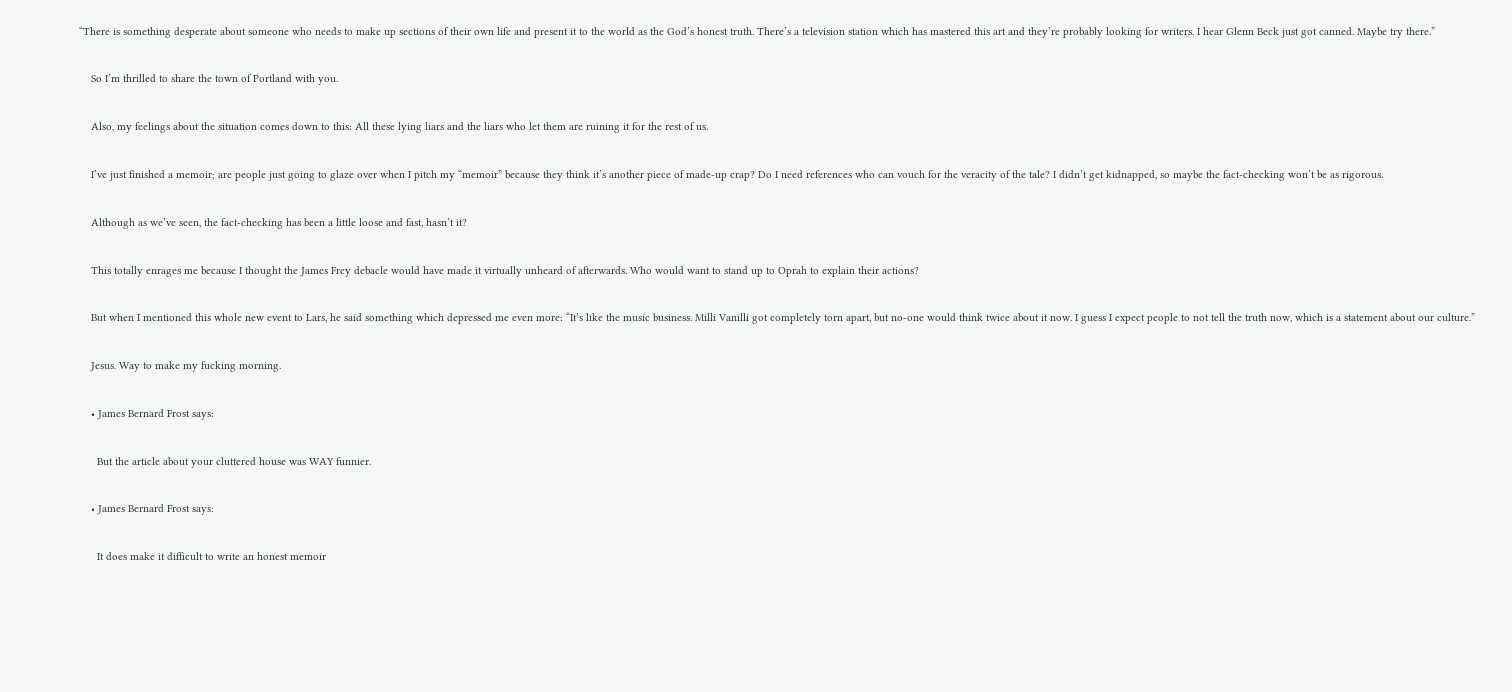“There is something desperate about someone who needs to make up sections of their own life and present it to the world as the God’s honest truth. There’s a television station which has mastered this art and they’re probably looking for writers. I hear Glenn Beck just got canned. Maybe try there.”

    So I’m thrilled to share the town of Portland with you.

    Also, my feelings about the situation comes down to this: All these lying liars and the liars who let them are ruining it for the rest of us.

    I’ve just finished a memoir; are people just going to glaze over when I pitch my “memoir” because they think it’s another piece of made-up crap? Do I need references who can vouch for the veracity of the tale? I didn’t get kidnapped, so maybe the fact-checking won’t be as rigorous.

    Although as we’ve seen, the fact-checking has been a little loose and fast, hasn’t it?

    This totally enrages me because I thought the James Frey debacle would have made it virtually unheard of afterwards. Who would want to stand up to Oprah to explain their actions?

    But when I mentioned this whole new event to Lars, he said something which depressed me even more: “It’s like the music business. Milli Vanilli got completely torn apart, but no-one would think twice about it now. I guess I expect people to not tell the truth now, which is a statement about our culture.”

    Jesus. Way to make my fucking morning.

    • James Bernard Frost says:

      But the article about your cluttered house was WAY funnier.

    • James Bernard Frost says:

      It does make it difficult to write an honest memoir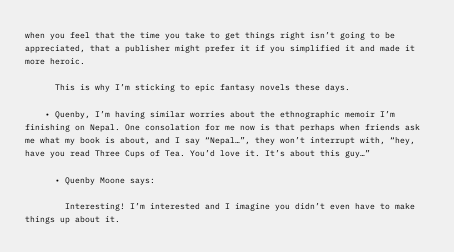when you feel that the time you take to get things right isn’t going to be appreciated, that a publisher might prefer it if you simplified it and made it more heroic.

      This is why I’m sticking to epic fantasy novels these days.

    • Quenby, I’m having similar worries about the ethnographic memoir I’m finishing on Nepal. One consolation for me now is that perhaps when friends ask me what my book is about, and I say “Nepal…”, they won’t interrupt with, “hey, have you read Three Cups of Tea. You’d love it. It’s about this guy…”

      • Quenby Moone says:

        Interesting! I’m interested and I imagine you didn’t even have to make things up about it.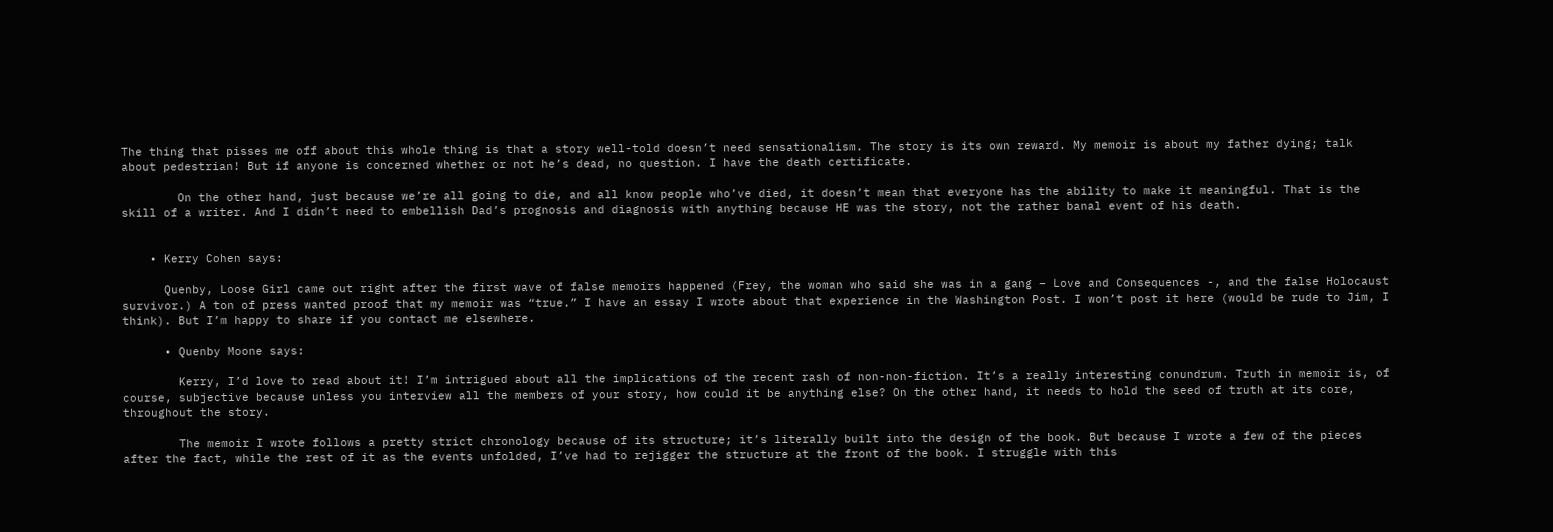The thing that pisses me off about this whole thing is that a story well-told doesn’t need sensationalism. The story is its own reward. My memoir is about my father dying; talk about pedestrian! But if anyone is concerned whether or not he’s dead, no question. I have the death certificate.

        On the other hand, just because we’re all going to die, and all know people who’ve died, it doesn’t mean that everyone has the ability to make it meaningful. That is the skill of a writer. And I didn’t need to embellish Dad’s prognosis and diagnosis with anything because HE was the story, not the rather banal event of his death.


    • Kerry Cohen says:

      Quenby, Loose Girl came out right after the first wave of false memoirs happened (Frey, the woman who said she was in a gang – Love and Consequences -, and the false Holocaust survivor.) A ton of press wanted proof that my memoir was “true.” I have an essay I wrote about that experience in the Washington Post. I won’t post it here (would be rude to Jim, I think). But I’m happy to share if you contact me elsewhere.

      • Quenby Moone says:

        Kerry, I’d love to read about it! I’m intrigued about all the implications of the recent rash of non-non-fiction. It’s a really interesting conundrum. Truth in memoir is, of course, subjective because unless you interview all the members of your story, how could it be anything else? On the other hand, it needs to hold the seed of truth at its core, throughout the story.

        The memoir I wrote follows a pretty strict chronology because of its structure; it’s literally built into the design of the book. But because I wrote a few of the pieces after the fact, while the rest of it as the events unfolded, I’ve had to rejigger the structure at the front of the book. I struggle with this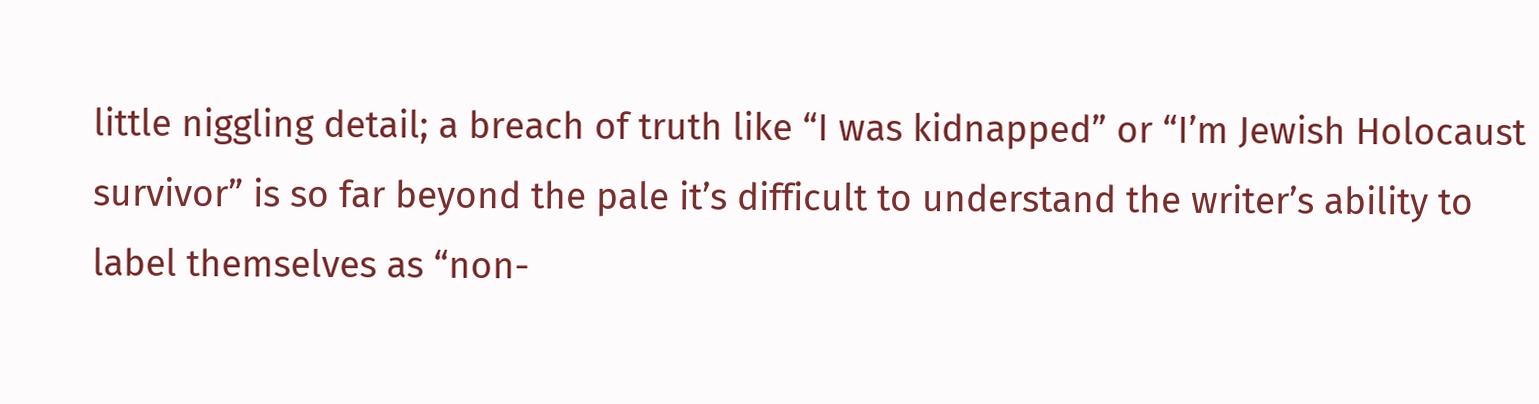little niggling detail; a breach of truth like “I was kidnapped” or “I’m Jewish Holocaust survivor” is so far beyond the pale it’s difficult to understand the writer’s ability to label themselves as “non-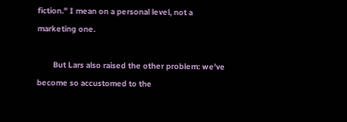fiction.” I mean on a personal level, not a marketing one.

        But Lars also raised the other problem: we’ve become so accustomed to the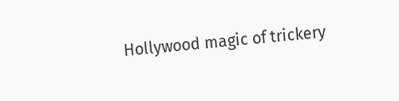Hollywood magic of trickery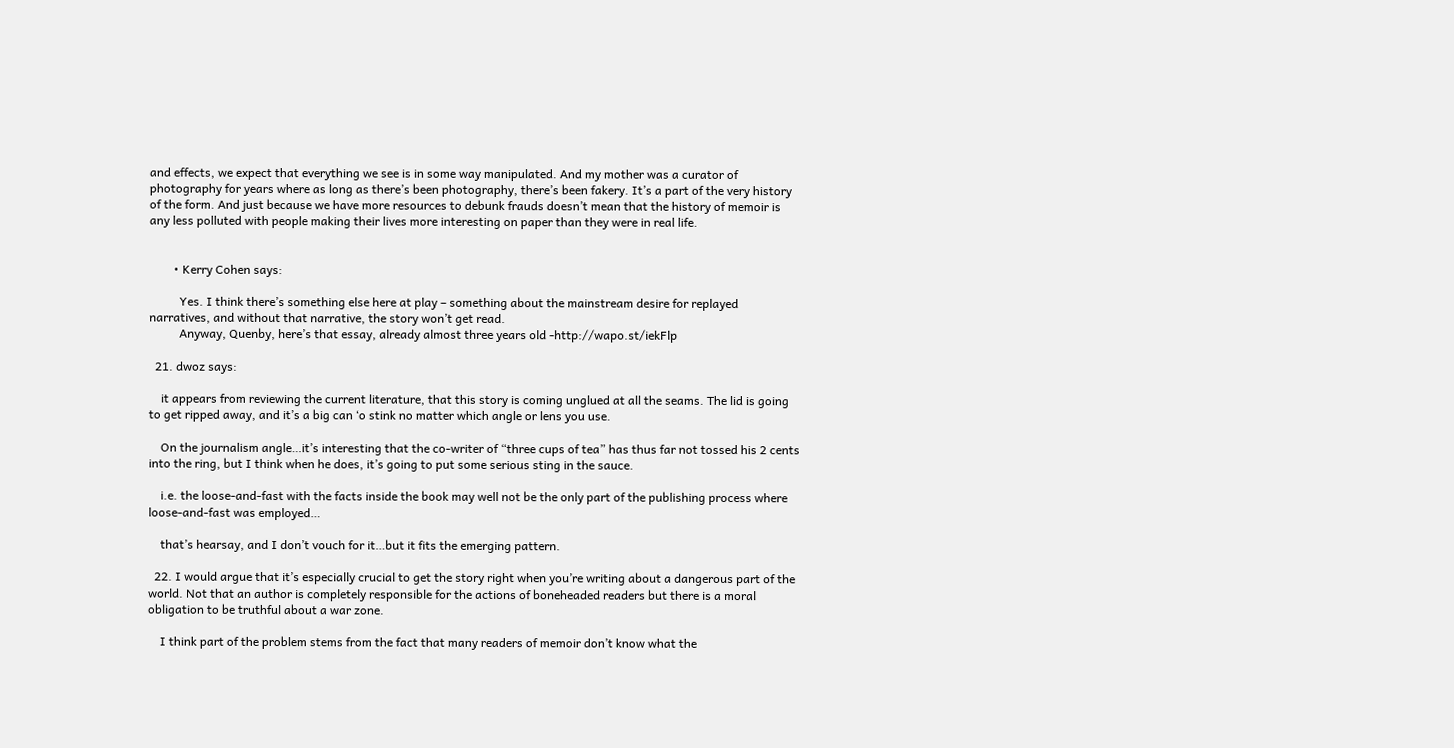and effects, we expect that everything we see is in some way manipulated. And my mother was a curator of photography for years where as long as there’s been photography, there’s been fakery. It’s a part of the very history of the form. And just because we have more resources to debunk frauds doesn’t mean that the history of memoir is any less polluted with people making their lives more interesting on paper than they were in real life.


        • Kerry Cohen says:

          Yes. I think there’s something else here at play – something about the mainstream desire for replayed narratives, and without that narrative, the story won’t get read.
          Anyway, Quenby, here’s that essay, already almost three years old -http://wapo.st/iekFlp

  21. dwoz says:

    it appears from reviewing the current literature, that this story is coming unglued at all the seams. The lid is going to get ripped away, and it’s a big can ‘o stink no matter which angle or lens you use.

    On the journalism angle…it’s interesting that the co-writer of “three cups of tea” has thus far not tossed his 2 cents into the ring, but I think when he does, it’s going to put some serious sting in the sauce.

    i.e. the loose-and-fast with the facts inside the book may well not be the only part of the publishing process where loose-and-fast was employed…

    that’s hearsay, and I don’t vouch for it…but it fits the emerging pattern.

  22. I would argue that it’s especially crucial to get the story right when you’re writing about a dangerous part of the world. Not that an author is completely responsible for the actions of boneheaded readers but there is a moral obligation to be truthful about a war zone.

    I think part of the problem stems from the fact that many readers of memoir don’t know what the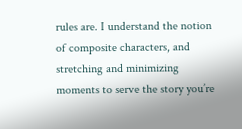rules are. I understand the notion of composite characters, and stretching and minimizing moments to serve the story you’re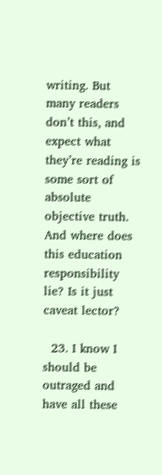writing. But many readers don’t this, and expect what they’re reading is some sort of absolute objective truth. And where does this education responsibility lie? Is it just caveat lector?

  23. I know I should be outraged and have all these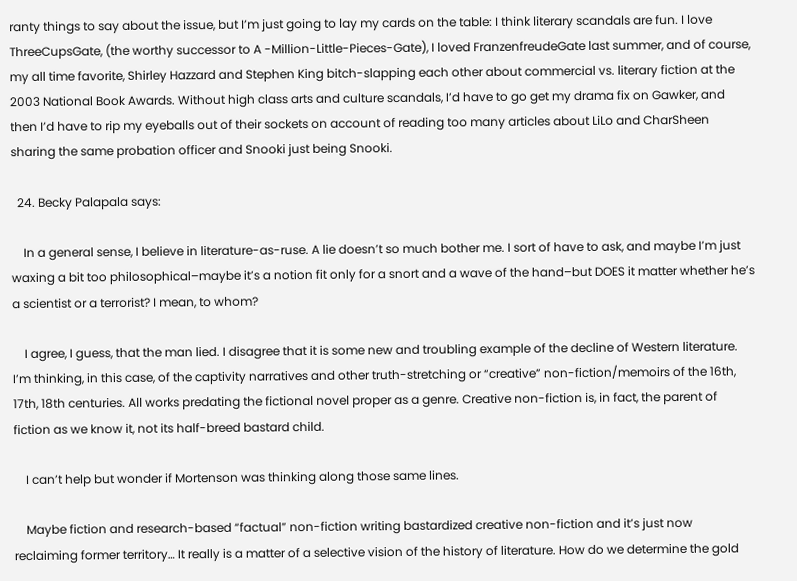ranty things to say about the issue, but I’m just going to lay my cards on the table: I think literary scandals are fun. I love ThreeCupsGate, (the worthy successor to A -Million-Little-Pieces-Gate), I loved FranzenfreudeGate last summer, and of course, my all time favorite, Shirley Hazzard and Stephen King bitch-slapping each other about commercial vs. literary fiction at the 2003 National Book Awards. Without high class arts and culture scandals, I’d have to go get my drama fix on Gawker, and then I’d have to rip my eyeballs out of their sockets on account of reading too many articles about LiLo and CharSheen sharing the same probation officer and Snooki just being Snooki.

  24. Becky Palapala says:

    In a general sense, I believe in literature-as-ruse. A lie doesn’t so much bother me. I sort of have to ask, and maybe I’m just waxing a bit too philosophical–maybe it’s a notion fit only for a snort and a wave of the hand–but DOES it matter whether he’s a scientist or a terrorist? I mean, to whom?

    I agree, I guess, that the man lied. I disagree that it is some new and troubling example of the decline of Western literature. I’m thinking, in this case, of the captivity narratives and other truth-stretching or “creative” non-fiction/memoirs of the 16th, 17th, 18th centuries. All works predating the fictional novel proper as a genre. Creative non-fiction is, in fact, the parent of fiction as we know it, not its half-breed bastard child.

    I can’t help but wonder if Mortenson was thinking along those same lines.

    Maybe fiction and research-based “factual” non-fiction writing bastardized creative non-fiction and it’s just now reclaiming former territory… It really is a matter of a selective vision of the history of literature. How do we determine the gold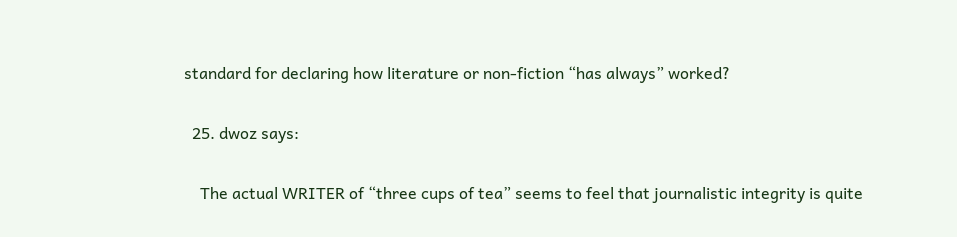standard for declaring how literature or non-fiction “has always” worked?

  25. dwoz says:

    The actual WRITER of “three cups of tea” seems to feel that journalistic integrity is quite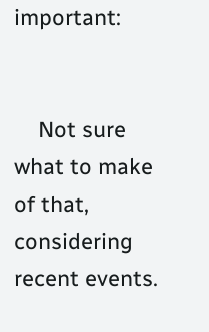important:


    Not sure what to make of that, considering recent events.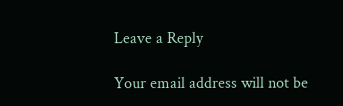Leave a Reply

Your email address will not be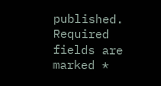published. Required fields are marked *